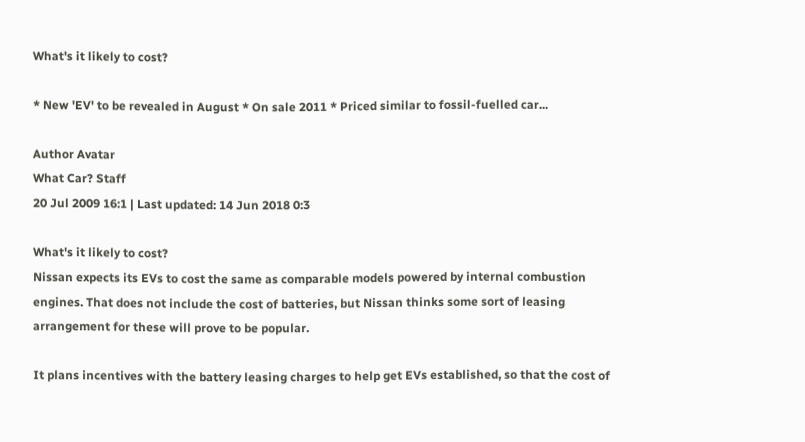What's it likely to cost?

* New 'EV' to be revealed in August * On sale 2011 * Priced similar to fossil-fuelled car...

Author Avatar
What Car? Staff
20 Jul 2009 16:1 | Last updated: 14 Jun 2018 0:3

What's it likely to cost?
Nissan expects its EVs to cost the same as comparable models powered by internal combustion engines. That does not include the cost of batteries, but Nissan thinks some sort of leasing arrangement for these will prove to be popular.

It plans incentives with the battery leasing charges to help get EVs established, so that the cost of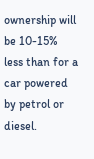ownership will be 10-15% less than for a car powered by petrol or diesel.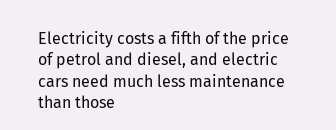Electricity costs a fifth of the price of petrol and diesel, and electric cars need much less maintenance than those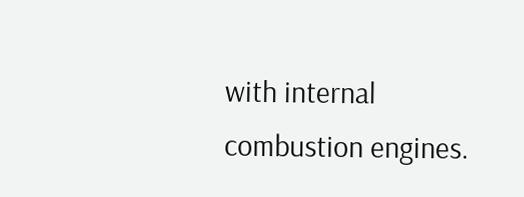with internal combustion engines.